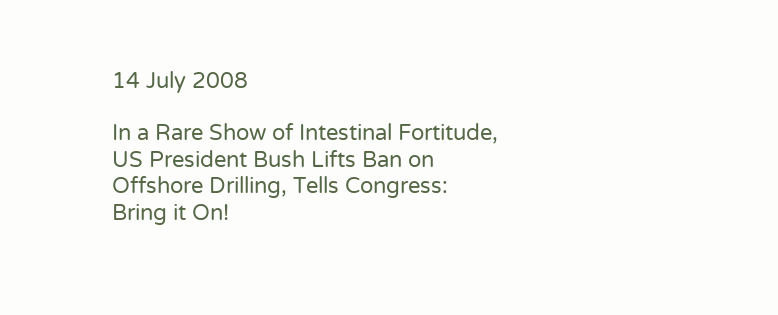14 July 2008

In a Rare Show of Intestinal Fortitude, US President Bush Lifts Ban on Offshore Drilling, Tells Congress: Bring it On!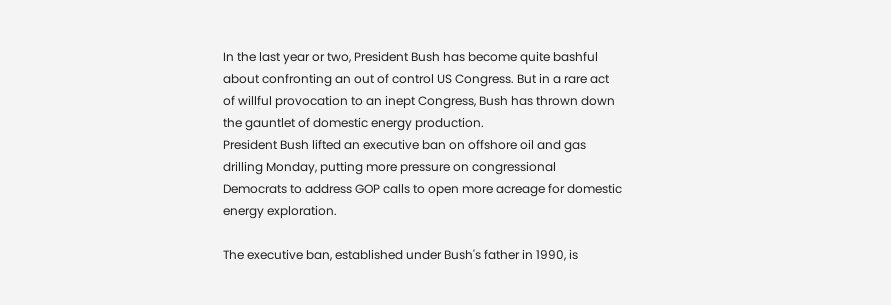In the last year or two, President Bush has become quite bashful about confronting an out of control US Congress. But in a rare act of willful provocation to an inept Congress, Bush has thrown down the gauntlet of domestic energy production.
President Bush lifted an executive ban on offshore oil and gas drilling Monday, putting more pressure on congressional Democrats to address GOP calls to open more acreage for domestic energy exploration.

The executive ban, established under Bush's father in 1990, is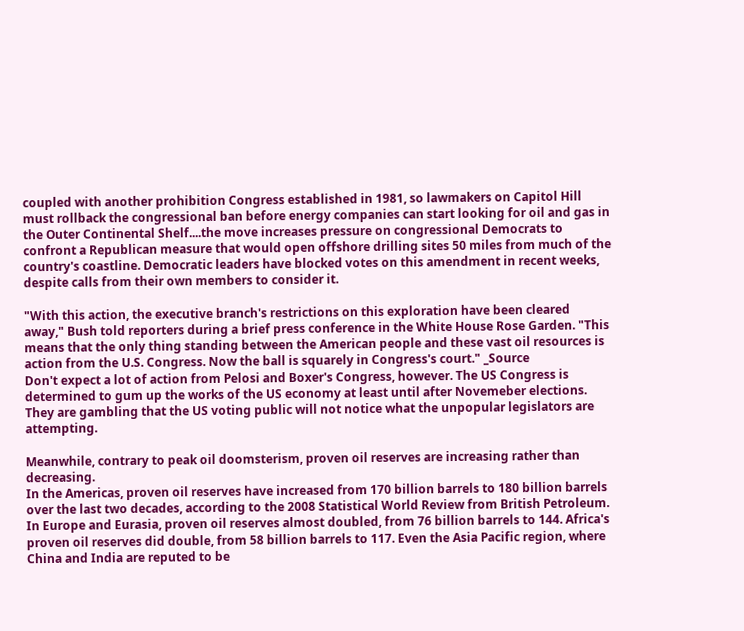coupled with another prohibition Congress established in 1981, so lawmakers on Capitol Hill must rollback the congressional ban before energy companies can start looking for oil and gas in the Outer Continental Shelf....the move increases pressure on congressional Democrats to confront a Republican measure that would open offshore drilling sites 50 miles from much of the country's coastline. Democratic leaders have blocked votes on this amendment in recent weeks, despite calls from their own members to consider it.

"With this action, the executive branch's restrictions on this exploration have been cleared away," Bush told reporters during a brief press conference in the White House Rose Garden. "This means that the only thing standing between the American people and these vast oil resources is action from the U.S. Congress. Now the ball is squarely in Congress's court." _Source
Don't expect a lot of action from Pelosi and Boxer's Congress, however. The US Congress is determined to gum up the works of the US economy at least until after Novemeber elections. They are gambling that the US voting public will not notice what the unpopular legislators are attempting.

Meanwhile, contrary to peak oil doomsterism, proven oil reserves are increasing rather than decreasing.
In the Americas, proven oil reserves have increased from 170 billion barrels to 180 billion barrels over the last two decades, according to the 2008 Statistical World Review from British Petroleum. In Europe and Eurasia, proven oil reserves almost doubled, from 76 billion barrels to 144. Africa's proven oil reserves did double, from 58 billion barrels to 117. Even the Asia Pacific region, where China and India are reputed to be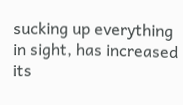sucking up everything in sight, has increased its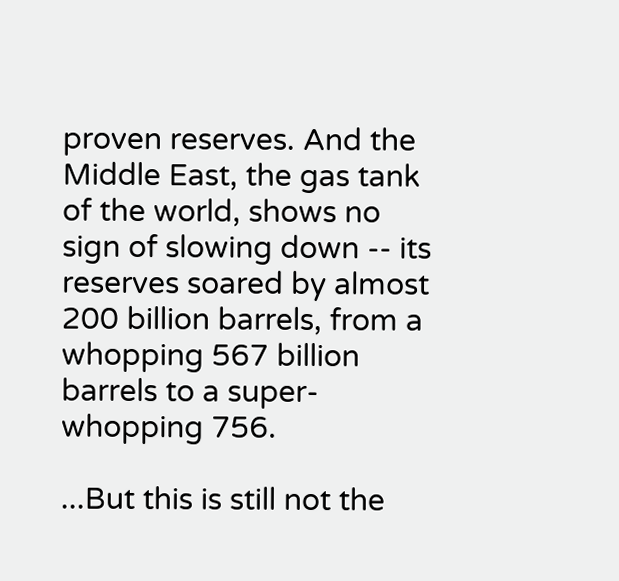proven reserves. And the Middle East, the gas tank of the world, shows no sign of slowing down -- its reserves soared by almost 200 billion barrels, from a whopping 567 billion barrels to a super-whopping 756.

...But this is still not the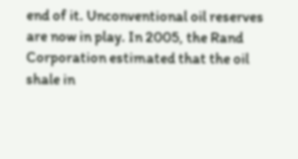end of it. Unconventional oil reserves are now in play. In 2005, the Rand Corporation estimated that the oil shale in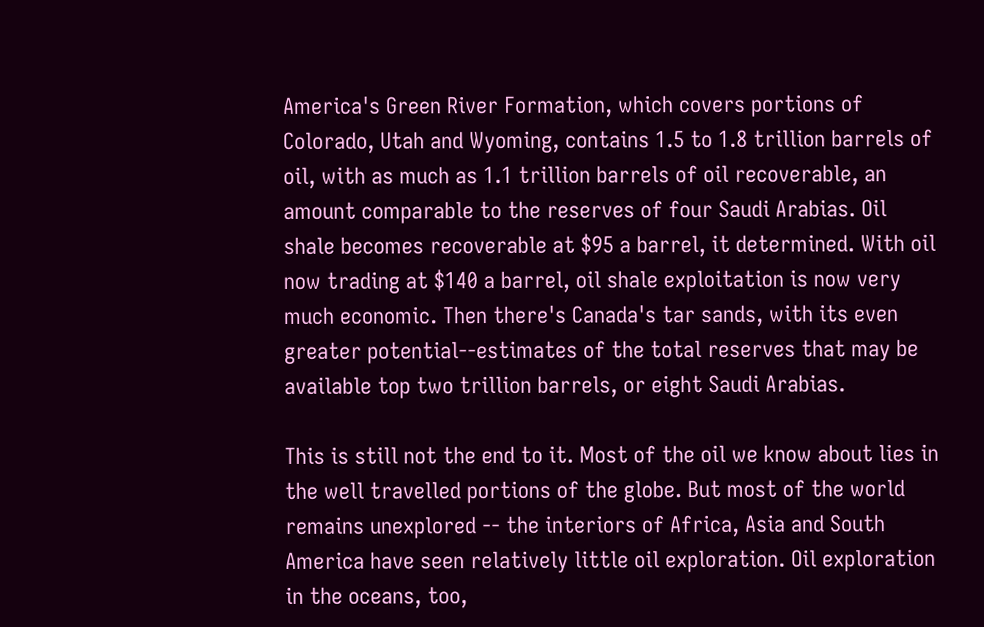America's Green River Formation, which covers portions of Colorado, Utah and Wyoming, contains 1.5 to 1.8 trillion barrels of oil, with as much as 1.1 trillion barrels of oil recoverable, an amount comparable to the reserves of four Saudi Arabias. Oil shale becomes recoverable at $95 a barrel, it determined. With oil now trading at $140 a barrel, oil shale exploitation is now very much economic. Then there's Canada's tar sands, with its even greater potential--estimates of the total reserves that may be available top two trillion barrels, or eight Saudi Arabias.

This is still not the end to it. Most of the oil we know about lies in the well travelled portions of the globe. But most of the world remains unexplored -- the interiors of Africa, Asia and South America have seen relatively little oil exploration. Oil exploration in the oceans, too,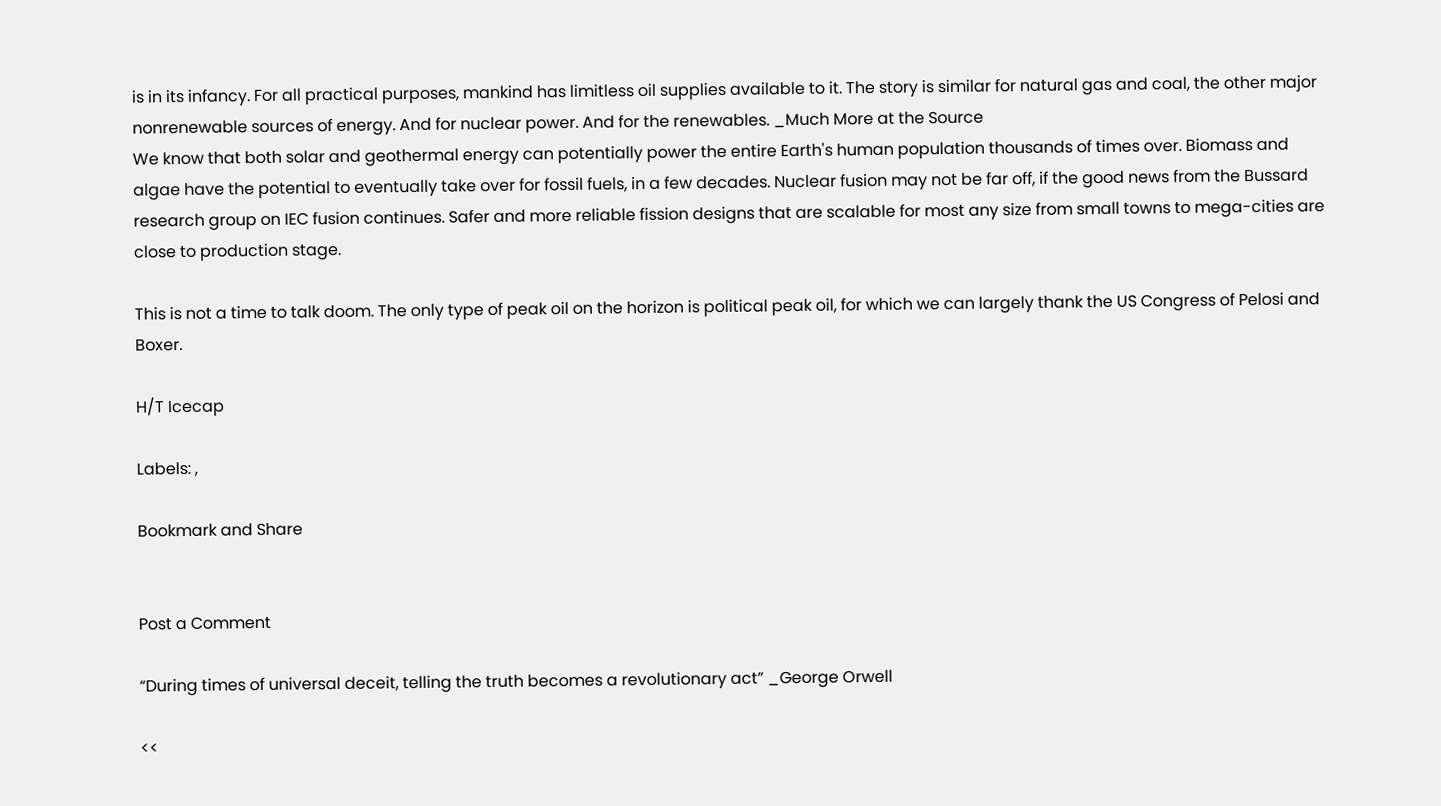is in its infancy. For all practical purposes, mankind has limitless oil supplies available to it. The story is similar for natural gas and coal, the other major nonrenewable sources of energy. And for nuclear power. And for the renewables. _Much More at the Source
We know that both solar and geothermal energy can potentially power the entire Earth's human population thousands of times over. Biomass and algae have the potential to eventually take over for fossil fuels, in a few decades. Nuclear fusion may not be far off, if the good news from the Bussard research group on IEC fusion continues. Safer and more reliable fission designs that are scalable for most any size from small towns to mega-cities are close to production stage.

This is not a time to talk doom. The only type of peak oil on the horizon is political peak oil, for which we can largely thank the US Congress of Pelosi and Boxer.

H/T Icecap

Labels: ,

Bookmark and Share


Post a Comment

“During times of universal deceit, telling the truth becomes a revolutionary act” _George Orwell

<<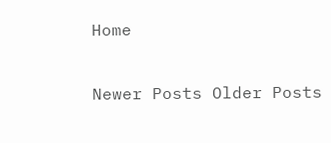Home

Newer Posts Older Posts